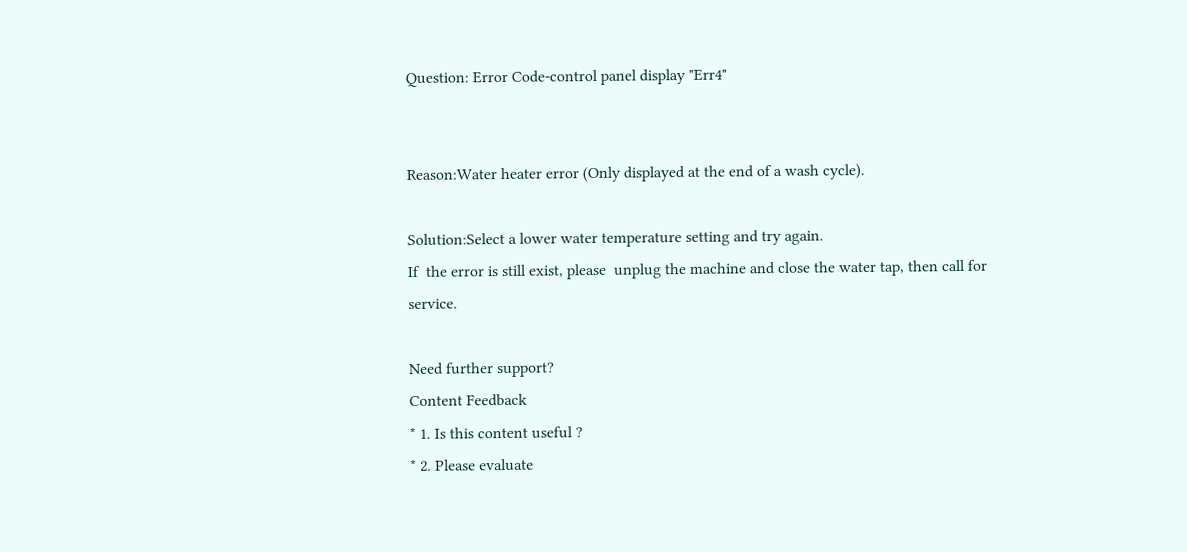Question: Error Code-control panel display "Err4"


Reason:Water heater error (Only displayed at the end of a wash cycle).

Solution:Select a lower water temperature setting and try again.
If  the error is still exist, please  unplug the machine and close the water tap, then call for service.

Need further support?
Content Feedback
* 1. Is this content useful ?
* 2. Please evaluate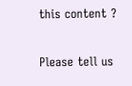this content ?

Please tell us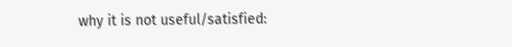why it is not useful/satisfied: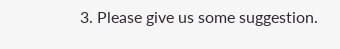3. Please give us some suggestion.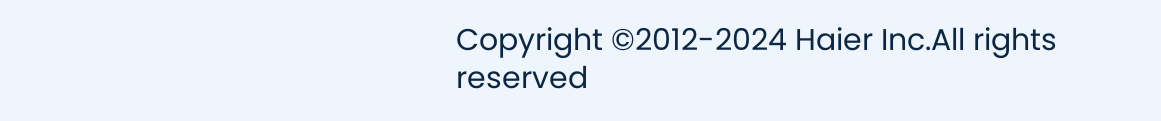Copyright ©2012-2024 Haier Inc.All rights reserved